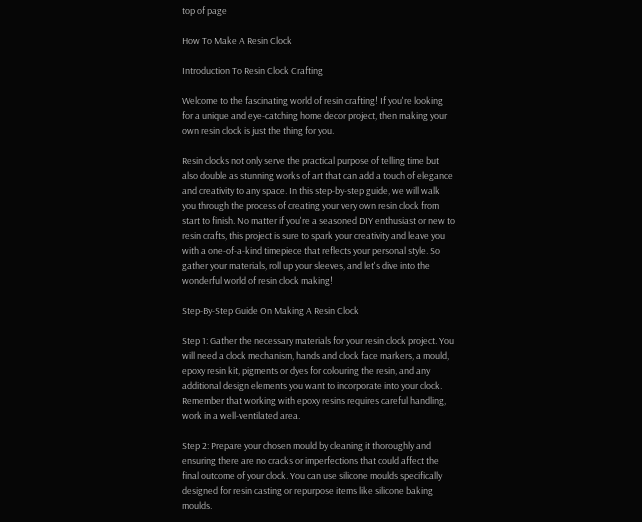top of page

How To Make A Resin Clock

Introduction To Resin Clock Crafting

Welcome to the fascinating world of resin crafting! If you're looking for a unique and eye-catching home decor project, then making your own resin clock is just the thing for you.

Resin clocks not only serve the practical purpose of telling time but also double as stunning works of art that can add a touch of elegance and creativity to any space. In this step-by-step guide, we will walk you through the process of creating your very own resin clock from start to finish. No matter if you're a seasoned DIY enthusiast or new to resin crafts, this project is sure to spark your creativity and leave you with a one-of-a-kind timepiece that reflects your personal style. So gather your materials, roll up your sleeves, and let's dive into the wonderful world of resin clock making!

Step-By-Step Guide On Making A Resin Clock

Step 1: Gather the necessary materials for your resin clock project. You will need a clock mechanism, hands and clock face markers, a mould, epoxy resin kit, pigments or dyes for colouring the resin, and any additional design elements you want to incorporate into your clock. Remember that working with epoxy resins requires careful handling, work in a well-ventilated area.

Step 2: Prepare your chosen mould by cleaning it thoroughly and ensuring there are no cracks or imperfections that could affect the final outcome of your clock. You can use silicone moulds specifically designed for resin casting or repurpose items like silicone baking moulds.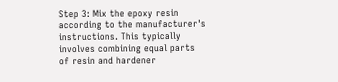Step 3: Mix the epoxy resin according to the manufacturer's instructions. This typically involves combining equal parts of resin and hardener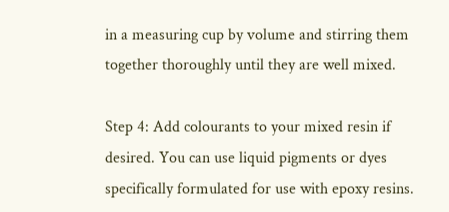in a measuring cup by volume and stirring them together thoroughly until they are well mixed.

Step 4: Add colourants to your mixed resin if desired. You can use liquid pigments or dyes specifically formulated for use with epoxy resins.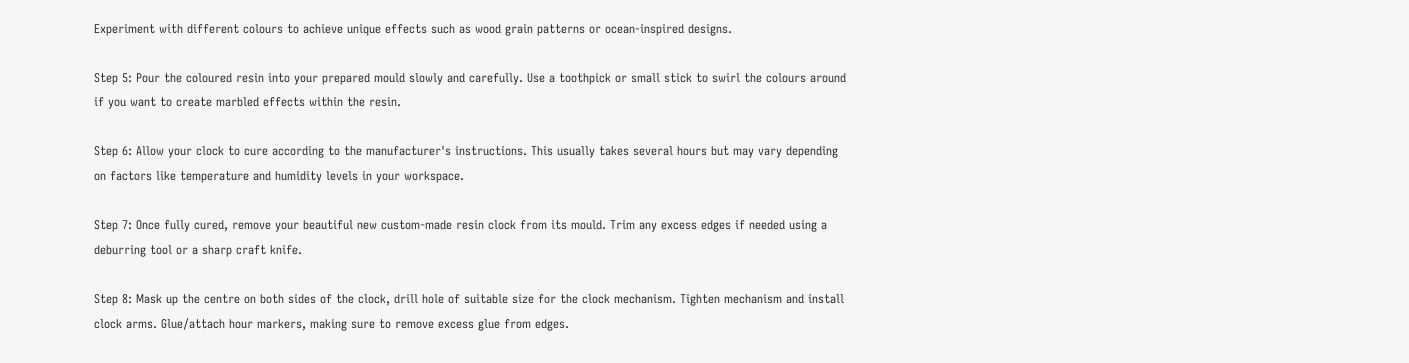Experiment with different colours to achieve unique effects such as wood grain patterns or ocean-inspired designs.

Step 5: Pour the coloured resin into your prepared mould slowly and carefully. Use a toothpick or small stick to swirl the colours around if you want to create marbled effects within the resin.

Step 6: Allow your clock to cure according to the manufacturer's instructions. This usually takes several hours but may vary depending on factors like temperature and humidity levels in your workspace.

Step 7: Once fully cured, remove your beautiful new custom-made resin clock from its mould. Trim any excess edges if needed using a deburring tool or a sharp craft knife.

Step 8: Mask up the centre on both sides of the clock, drill hole of suitable size for the clock mechanism. Tighten mechanism and install clock arms. Glue/attach hour markers, making sure to remove excess glue from edges.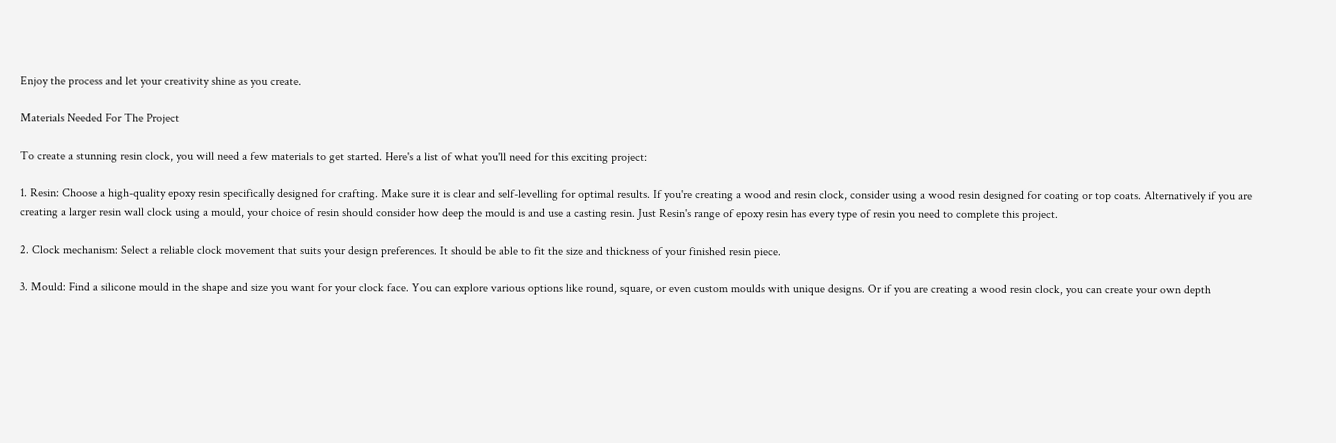Enjoy the process and let your creativity shine as you create.

Materials Needed For The Project

To create a stunning resin clock, you will need a few materials to get started. Here's a list of what you'll need for this exciting project:

1. Resin: Choose a high-quality epoxy resin specifically designed for crafting. Make sure it is clear and self-levelling for optimal results. If you're creating a wood and resin clock, consider using a wood resin designed for coating or top coats. Alternatively if you are creating a larger resin wall clock using a mould, your choice of resin should consider how deep the mould is and use a casting resin. Just Resin's range of epoxy resin has every type of resin you need to complete this project.

2. Clock mechanism: Select a reliable clock movement that suits your design preferences. It should be able to fit the size and thickness of your finished resin piece.

3. Mould: Find a silicone mould in the shape and size you want for your clock face. You can explore various options like round, square, or even custom moulds with unique designs. Or if you are creating a wood resin clock, you can create your own depth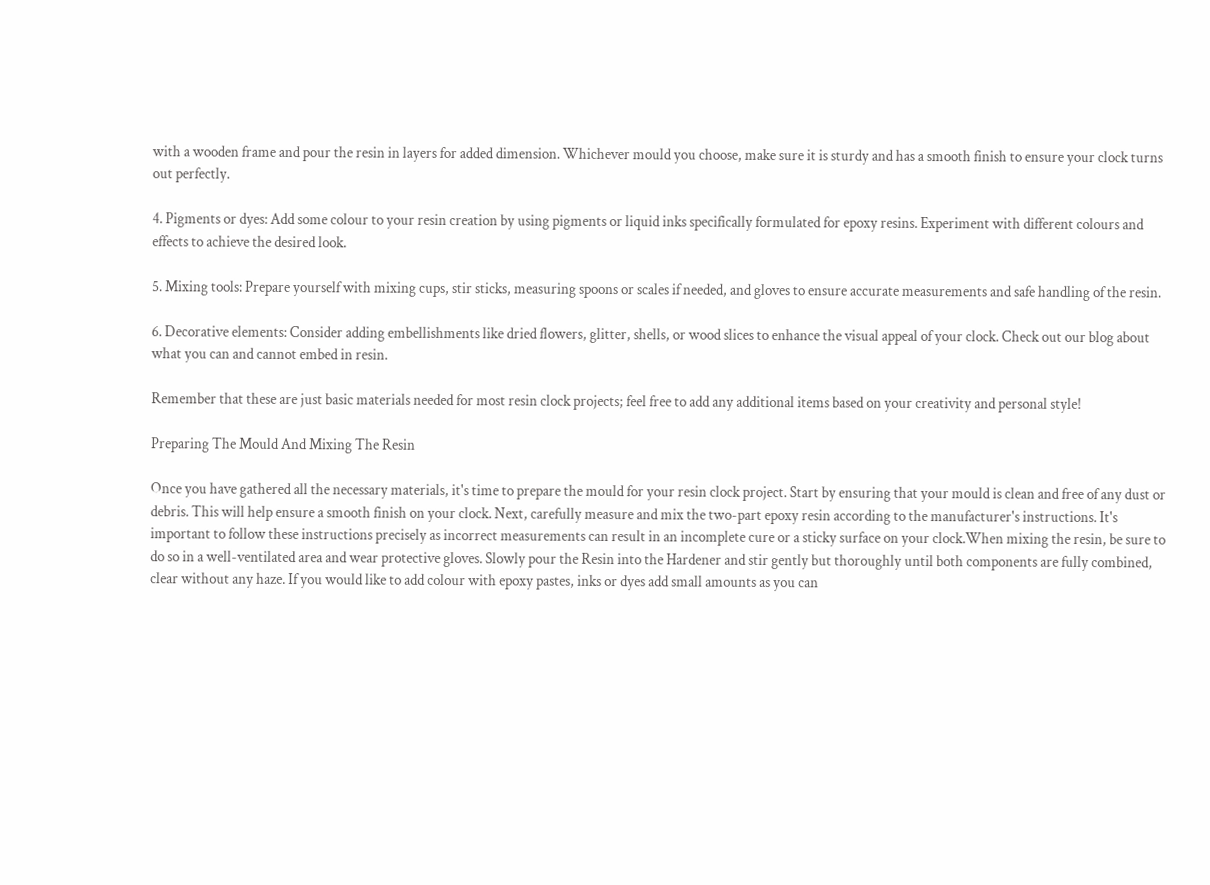with a wooden frame and pour the resin in layers for added dimension. Whichever mould you choose, make sure it is sturdy and has a smooth finish to ensure your clock turns out perfectly.

4. Pigments or dyes: Add some colour to your resin creation by using pigments or liquid inks specifically formulated for epoxy resins. Experiment with different colours and effects to achieve the desired look.

5. Mixing tools: Prepare yourself with mixing cups, stir sticks, measuring spoons or scales if needed, and gloves to ensure accurate measurements and safe handling of the resin.

6. Decorative elements: Consider adding embellishments like dried flowers, glitter, shells, or wood slices to enhance the visual appeal of your clock. Check out our blog about what you can and cannot embed in resin.

Remember that these are just basic materials needed for most resin clock projects; feel free to add any additional items based on your creativity and personal style!

Preparing The Mould And Mixing The Resin

Once you have gathered all the necessary materials, it's time to prepare the mould for your resin clock project. Start by ensuring that your mould is clean and free of any dust or debris. This will help ensure a smooth finish on your clock. Next, carefully measure and mix the two-part epoxy resin according to the manufacturer's instructions. It's important to follow these instructions precisely as incorrect measurements can result in an incomplete cure or a sticky surface on your clock.When mixing the resin, be sure to do so in a well-ventilated area and wear protective gloves. Slowly pour the Resin into the Hardener and stir gently but thoroughly until both components are fully combined, clear without any haze. If you would like to add colour with epoxy pastes, inks or dyes add small amounts as you can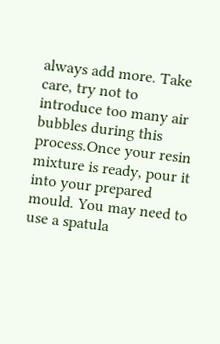always add more. Take care, try not to introduce too many air bubbles during this process.Once your resin mixture is ready, pour it into your prepared mould. You may need to use a spatula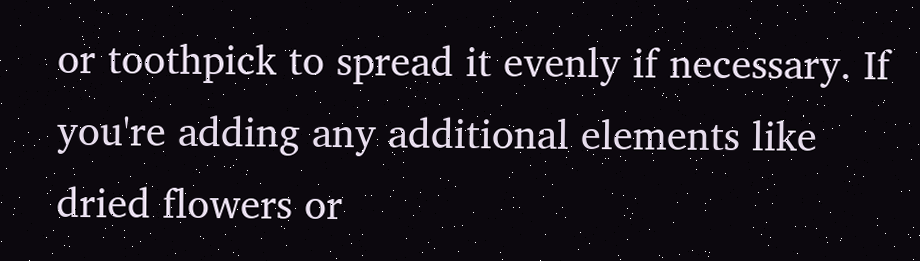or toothpick to spread it evenly if necessary. If you're adding any additional elements like dried flowers or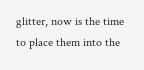glitter, now is the time to place them into the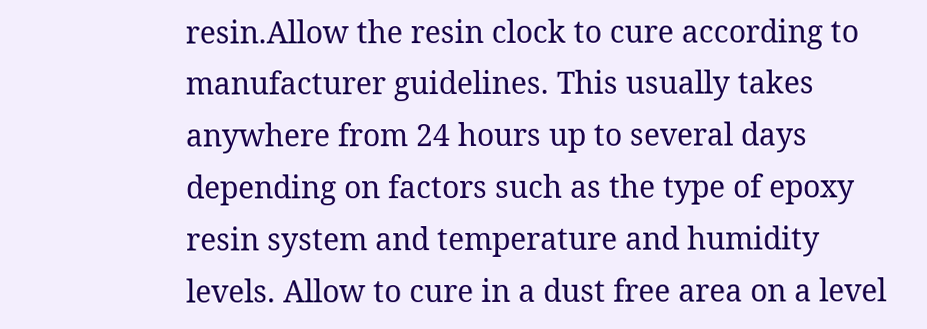resin.Allow the resin clock to cure according to manufacturer guidelines. This usually takes anywhere from 24 hours up to several days depending on factors such as the type of epoxy resin system and temperature and humidity levels. Allow to cure in a dust free area on a level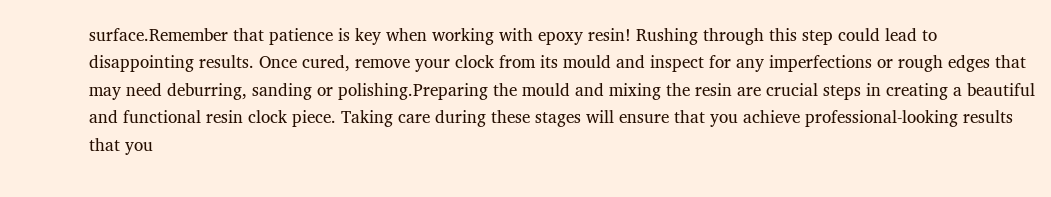surface.Remember that patience is key when working with epoxy resin! Rushing through this step could lead to disappointing results. Once cured, remove your clock from its mould and inspect for any imperfections or rough edges that may need deburring, sanding or polishing.Preparing the mould and mixing the resin are crucial steps in creating a beautiful and functional resin clock piece. Taking care during these stages will ensure that you achieve professional-looking results that you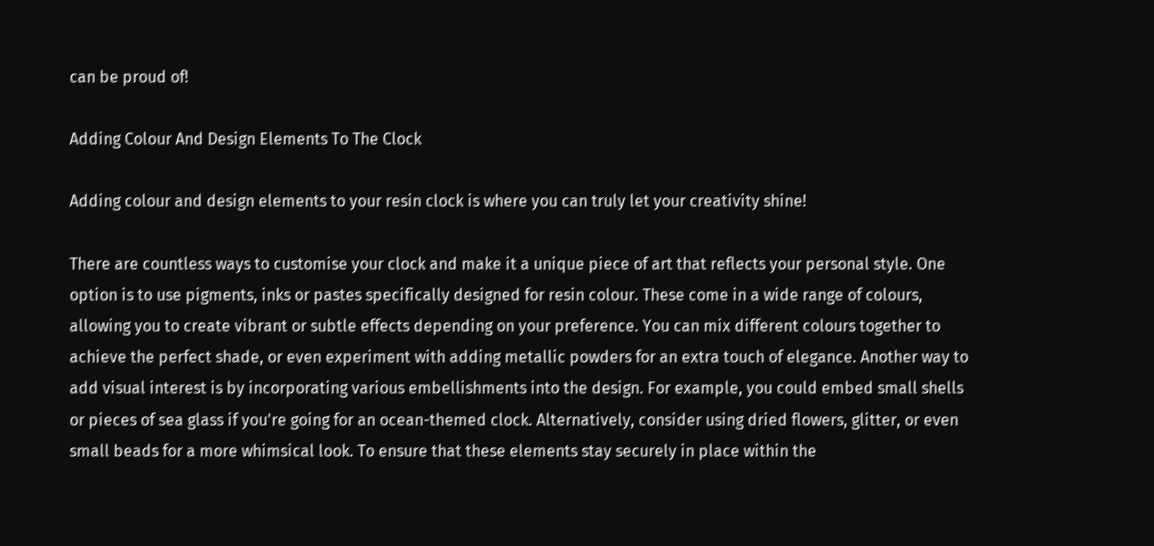can be proud of!

Adding Colour And Design Elements To The Clock

Adding colour and design elements to your resin clock is where you can truly let your creativity shine!

There are countless ways to customise your clock and make it a unique piece of art that reflects your personal style. One option is to use pigments, inks or pastes specifically designed for resin colour. These come in a wide range of colours, allowing you to create vibrant or subtle effects depending on your preference. You can mix different colours together to achieve the perfect shade, or even experiment with adding metallic powders for an extra touch of elegance. Another way to add visual interest is by incorporating various embellishments into the design. For example, you could embed small shells or pieces of sea glass if you're going for an ocean-themed clock. Alternatively, consider using dried flowers, glitter, or even small beads for a more whimsical look. To ensure that these elements stay securely in place within the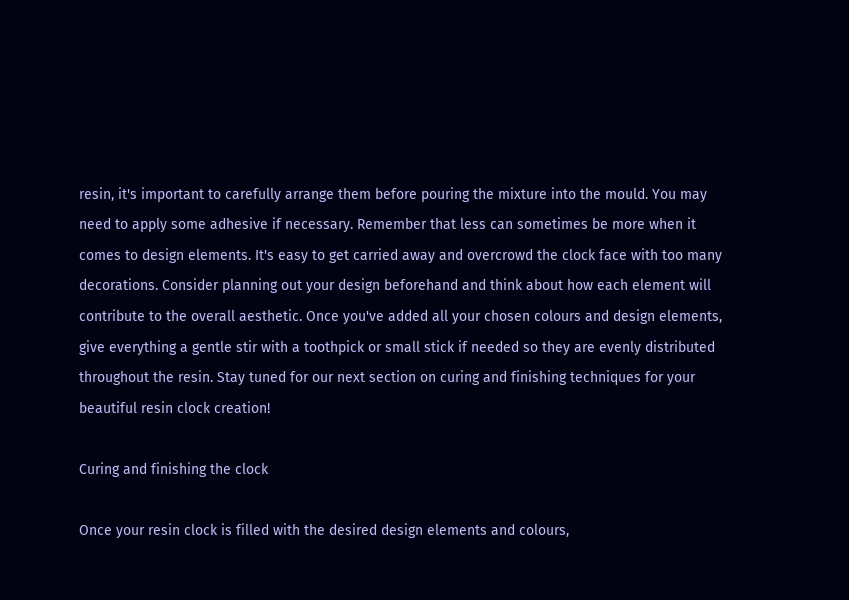resin, it's important to carefully arrange them before pouring the mixture into the mould. You may need to apply some adhesive if necessary. Remember that less can sometimes be more when it comes to design elements. It's easy to get carried away and overcrowd the clock face with too many decorations. Consider planning out your design beforehand and think about how each element will contribute to the overall aesthetic. Once you've added all your chosen colours and design elements, give everything a gentle stir with a toothpick or small stick if needed so they are evenly distributed throughout the resin. Stay tuned for our next section on curing and finishing techniques for your beautiful resin clock creation!

Curing and finishing the clock

Once your resin clock is filled with the desired design elements and colours,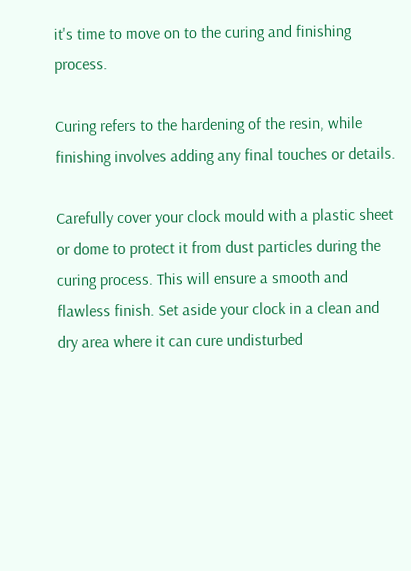it's time to move on to the curing and finishing process.

Curing refers to the hardening of the resin, while finishing involves adding any final touches or details.

Carefully cover your clock mould with a plastic sheet or dome to protect it from dust particles during the curing process. This will ensure a smooth and flawless finish. Set aside your clock in a clean and dry area where it can cure undisturbed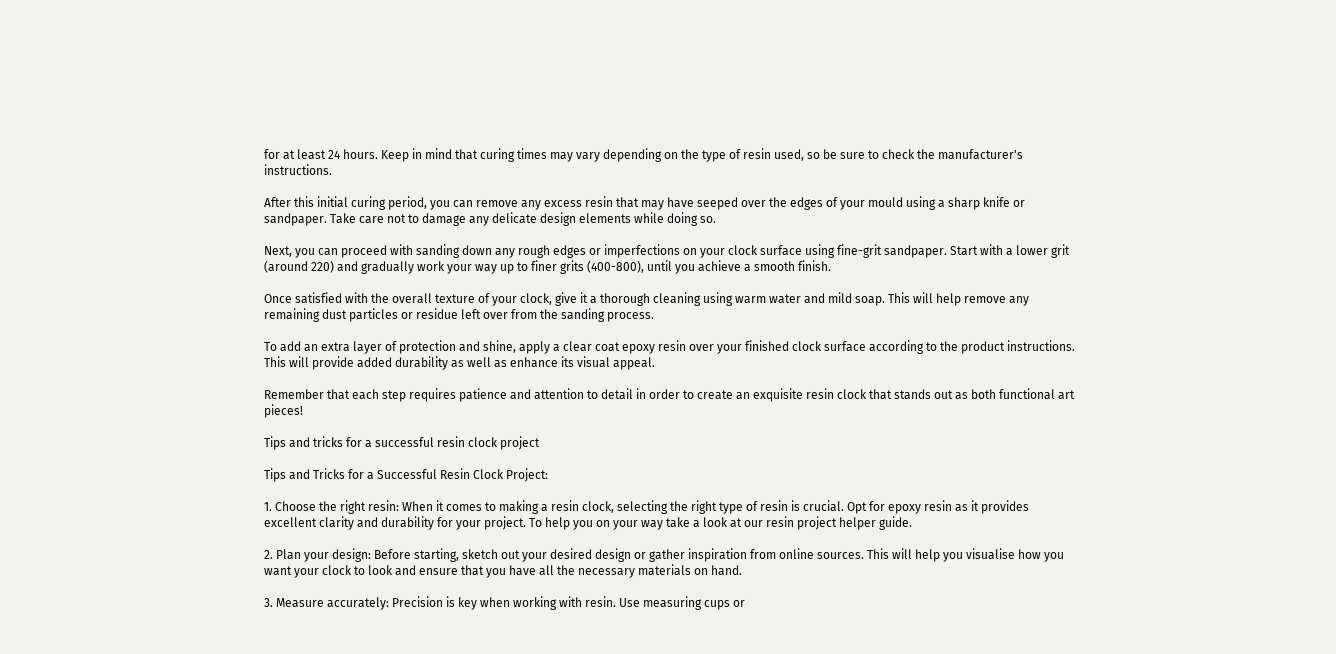for at least 24 hours. Keep in mind that curing times may vary depending on the type of resin used, so be sure to check the manufacturer's instructions.

After this initial curing period, you can remove any excess resin that may have seeped over the edges of your mould using a sharp knife or sandpaper. Take care not to damage any delicate design elements while doing so.

Next, you can proceed with sanding down any rough edges or imperfections on your clock surface using fine-grit sandpaper. Start with a lower grit (around 220) and gradually work your way up to finer grits (400-800), until you achieve a smooth finish.

Once satisfied with the overall texture of your clock, give it a thorough cleaning using warm water and mild soap. This will help remove any remaining dust particles or residue left over from the sanding process.

To add an extra layer of protection and shine, apply a clear coat epoxy resin over your finished clock surface according to the product instructions. This will provide added durability as well as enhance its visual appeal.

Remember that each step requires patience and attention to detail in order to create an exquisite resin clock that stands out as both functional art pieces!

Tips and tricks for a successful resin clock project

Tips and Tricks for a Successful Resin Clock Project:

1. Choose the right resin: When it comes to making a resin clock, selecting the right type of resin is crucial. Opt for epoxy resin as it provides excellent clarity and durability for your project. To help you on your way take a look at our resin project helper guide.

2. Plan your design: Before starting, sketch out your desired design or gather inspiration from online sources. This will help you visualise how you want your clock to look and ensure that you have all the necessary materials on hand.

3. Measure accurately: Precision is key when working with resin. Use measuring cups or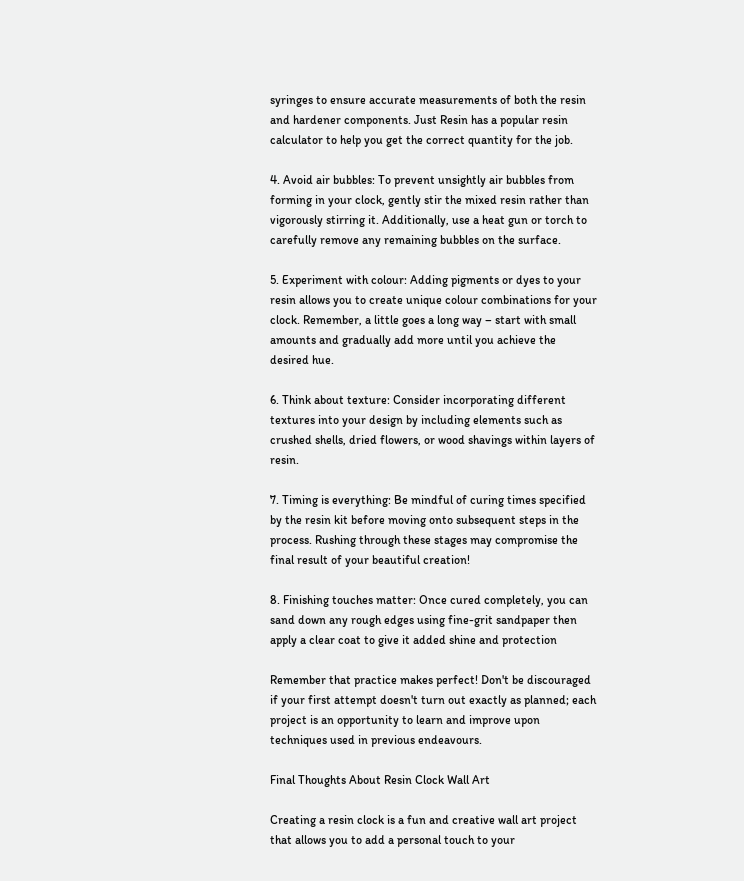syringes to ensure accurate measurements of both the resin and hardener components. Just Resin has a popular resin calculator to help you get the correct quantity for the job.

4. Avoid air bubbles: To prevent unsightly air bubbles from forming in your clock, gently stir the mixed resin rather than vigorously stirring it. Additionally, use a heat gun or torch to carefully remove any remaining bubbles on the surface.

5. Experiment with colour: Adding pigments or dyes to your resin allows you to create unique colour combinations for your clock. Remember, a little goes a long way – start with small amounts and gradually add more until you achieve the desired hue.

6. Think about texture: Consider incorporating different textures into your design by including elements such as crushed shells, dried flowers, or wood shavings within layers of resin.

7. Timing is everything: Be mindful of curing times specified by the resin kit before moving onto subsequent steps in the process. Rushing through these stages may compromise the final result of your beautiful creation!

8. Finishing touches matter: Once cured completely, you can sand down any rough edges using fine-grit sandpaper then apply a clear coat to give it added shine and protection

Remember that practice makes perfect! Don't be discouraged if your first attempt doesn't turn out exactly as planned; each project is an opportunity to learn and improve upon techniques used in previous endeavours.

Final Thoughts About Resin Clock Wall Art

Creating a resin clock is a fun and creative wall art project that allows you to add a personal touch to your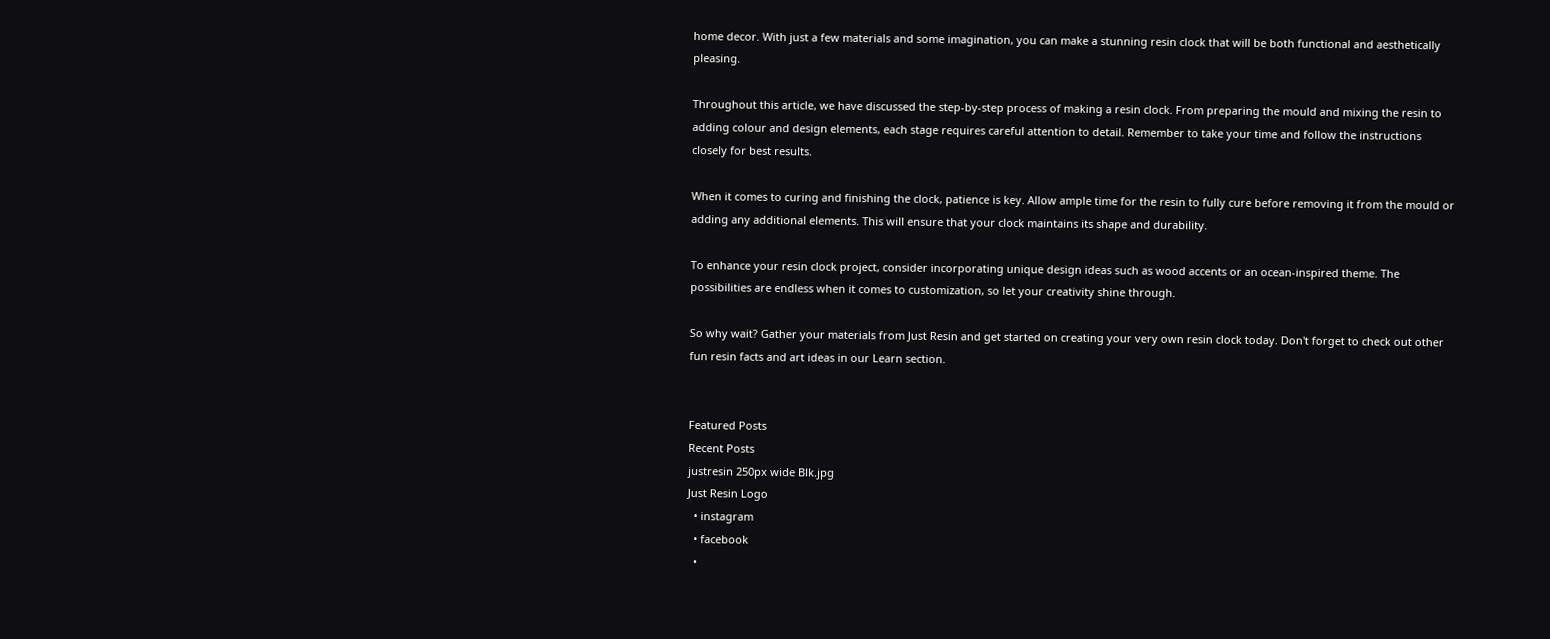home decor. With just a few materials and some imagination, you can make a stunning resin clock that will be both functional and aesthetically pleasing.

Throughout this article, we have discussed the step-by-step process of making a resin clock. From preparing the mould and mixing the resin to adding colour and design elements, each stage requires careful attention to detail. Remember to take your time and follow the instructions closely for best results.

When it comes to curing and finishing the clock, patience is key. Allow ample time for the resin to fully cure before removing it from the mould or adding any additional elements. This will ensure that your clock maintains its shape and durability.

To enhance your resin clock project, consider incorporating unique design ideas such as wood accents or an ocean-inspired theme. The possibilities are endless when it comes to customization, so let your creativity shine through.

So why wait? Gather your materials from Just Resin and get started on creating your very own resin clock today. Don't forget to check out other fun resin facts and art ideas in our Learn section.


Featured Posts
Recent Posts
justresin 250px wide Blk.jpg
Just Resin Logo
  • instagram
  • facebook
  •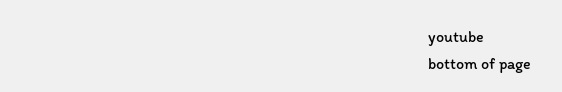youtube
bottom of page